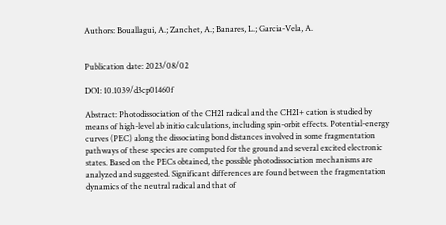Authors: Bouallagui, A.; Zanchet, A.; Banares, L.; Garcia-Vela, A.


Publication date: 2023/08/02

DOI: 10.1039/d3cp01460f

Abstract: Photodissociation of the CH2I radical and the CH2I+ cation is studied by means of high-level ab initio calculations, including spin-orbit effects. Potential-energy curves (PEC) along the dissociating bond distances involved in some fragmentation pathways of these species are computed for the ground and several excited electronic states. Based on the PECs obtained, the possible photodissociation mechanisms are analyzed and suggested. Significant differences are found between the fragmentation dynamics of the neutral radical and that of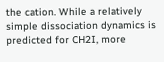the cation. While a relatively simple dissociation dynamics is predicted for CH2I, more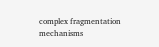complex fragmentation mechanisms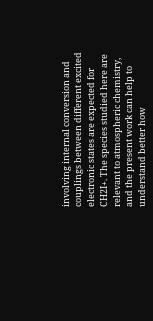involving internal conversion and couplings between different excited electronic states are expected for CH2I+. The species studied here are relevant to atmospheric chemistry, and the present work can help to understand better how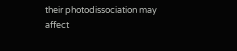their photodissociation may affect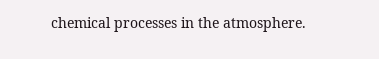chemical processes in the atmosphere.